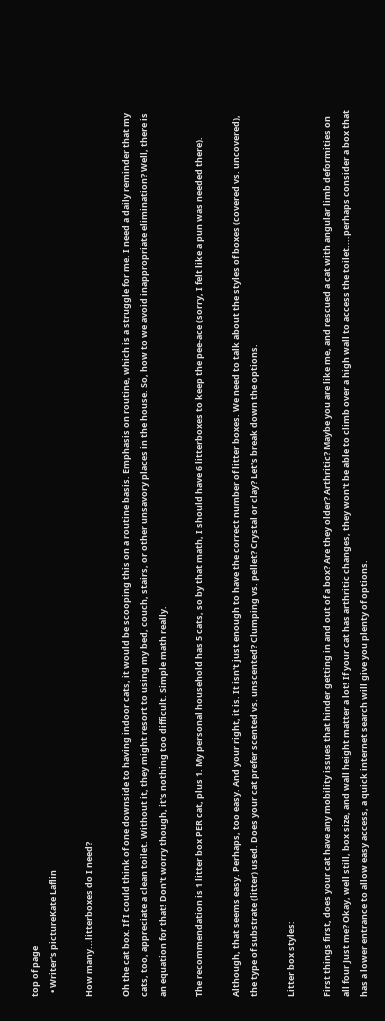top of page
  • Writer's pictureKate Laflin

How many...litterboxes do I need?

Oh the cat box. If I could think of one downside to having indoor cats, it would be scooping this on a routine basis. Emphasis on routine, which is a struggle for me. I need a daily reminder that my cats, too, appreciate a clean toilet. Without it, they might resort to using my bed, couch, stairs, or other unsavory places in the house. So, how to we avoid inappropriate elimination? Well, there is an equation for that! Don't worry though, it's nothing too difficult. Simple math really.

The recommendation is 1 litter box PER cat, plus 1. My personal household has 5 cats, so by that math, I should have 6 litterboxes to keep the pee-ace (sorry, I felt like a pun was needed there).

Although, that seems easy. Perhaps, too easy. And your right, it is. It isn't just enough to have the correct number of litter boxes. We need to talk about the styles of boxes (covered vs. uncovered), the type of substrate (litter) used. Does your cat prefer scented vs. unscented? Clumping vs. pellet? Crystal or clay? Let's break down the options.

Litter box styles:

First things first, does your cat have any mobility issues that hinder getting in and out of a box? Are they older? Arthritic? Maybe you are like me, and rescued a cat with angular limb deformities on all four Just me? Okay, well still, box size, and wall height matter a lot! If your cat has arthritic changes, they won't be able to climb over a high wall to access the toilet....perhaps consider a box that has a lower entrance to allow easy access, a quick internet search will give you plenty of options.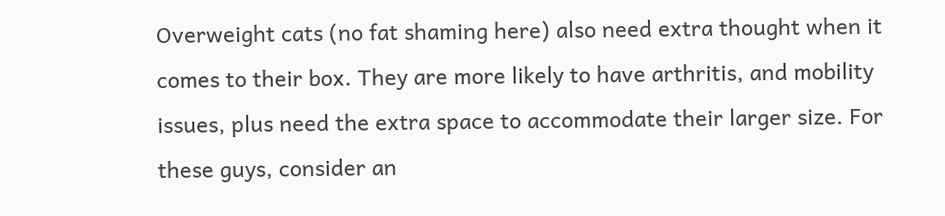Overweight cats (no fat shaming here) also need extra thought when it comes to their box. They are more likely to have arthritis, and mobility issues, plus need the extra space to accommodate their larger size. For these guys, consider an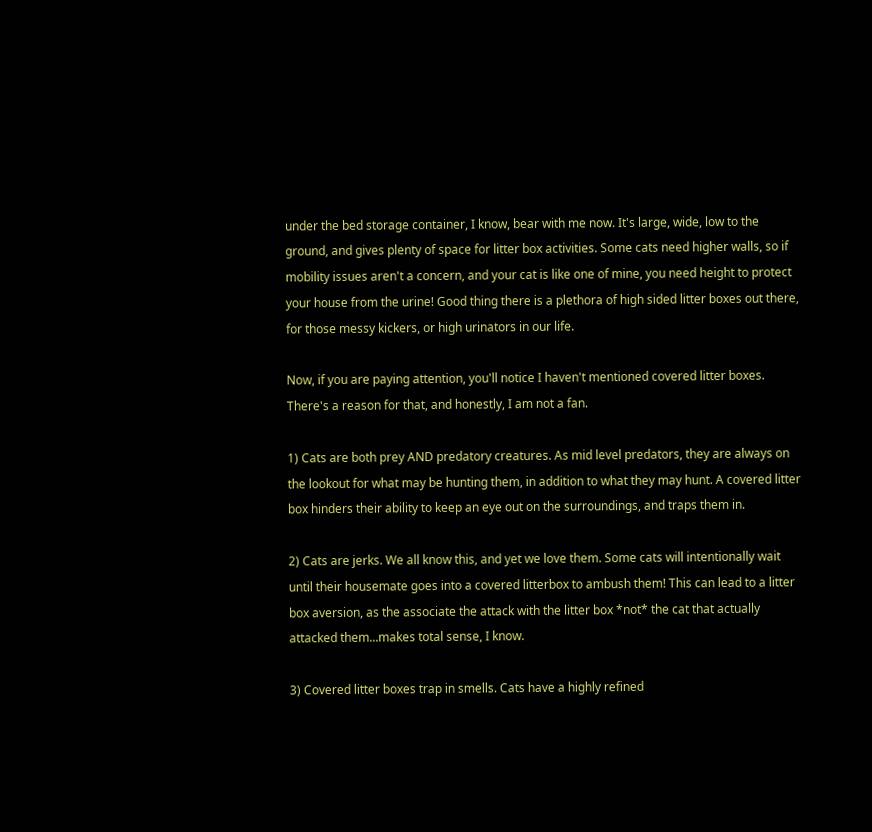under the bed storage container, I know, bear with me now. It's large, wide, low to the ground, and gives plenty of space for litter box activities. Some cats need higher walls, so if mobility issues aren't a concern, and your cat is like one of mine, you need height to protect your house from the urine! Good thing there is a plethora of high sided litter boxes out there, for those messy kickers, or high urinators in our life.

Now, if you are paying attention, you'll notice I haven't mentioned covered litter boxes. There's a reason for that, and honestly, I am not a fan.

1) Cats are both prey AND predatory creatures. As mid level predators, they are always on the lookout for what may be hunting them, in addition to what they may hunt. A covered litter box hinders their ability to keep an eye out on the surroundings, and traps them in.

2) Cats are jerks. We all know this, and yet we love them. Some cats will intentionally wait until their housemate goes into a covered litterbox to ambush them! This can lead to a litter box aversion, as the associate the attack with the litter box *not* the cat that actually attacked them...makes total sense, I know.

3) Covered litter boxes trap in smells. Cats have a highly refined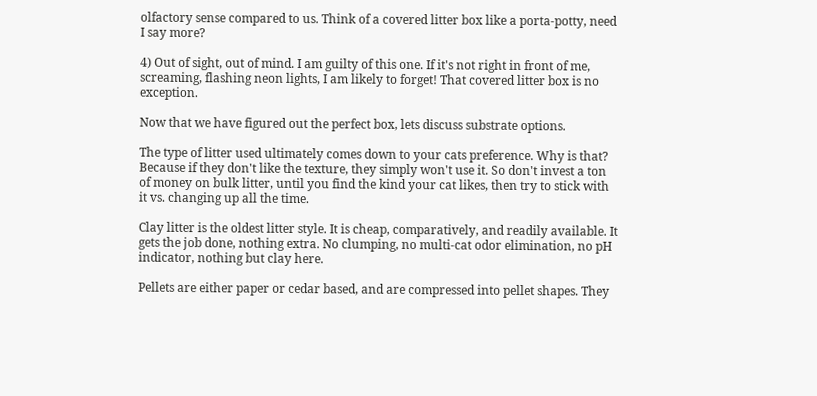olfactory sense compared to us. Think of a covered litter box like a porta-potty, need I say more?

4) Out of sight, out of mind. I am guilty of this one. If it's not right in front of me, screaming, flashing neon lights, I am likely to forget! That covered litter box is no exception.

Now that we have figured out the perfect box, lets discuss substrate options.

The type of litter used ultimately comes down to your cats preference. Why is that? Because if they don't like the texture, they simply won't use it. So don't invest a ton of money on bulk litter, until you find the kind your cat likes, then try to stick with it vs. changing up all the time.

Clay litter is the oldest litter style. It is cheap, comparatively, and readily available. It gets the job done, nothing extra. No clumping, no multi-cat odor elimination, no pH indicator, nothing but clay here.

Pellets are either paper or cedar based, and are compressed into pellet shapes. They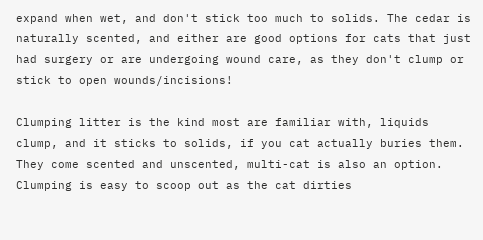expand when wet, and don't stick too much to solids. The cedar is naturally scented, and either are good options for cats that just had surgery or are undergoing wound care, as they don't clump or stick to open wounds/incisions!

Clumping litter is the kind most are familiar with, liquids clump, and it sticks to solids, if you cat actually buries them. They come scented and unscented, multi-cat is also an option. Clumping is easy to scoop out as the cat dirties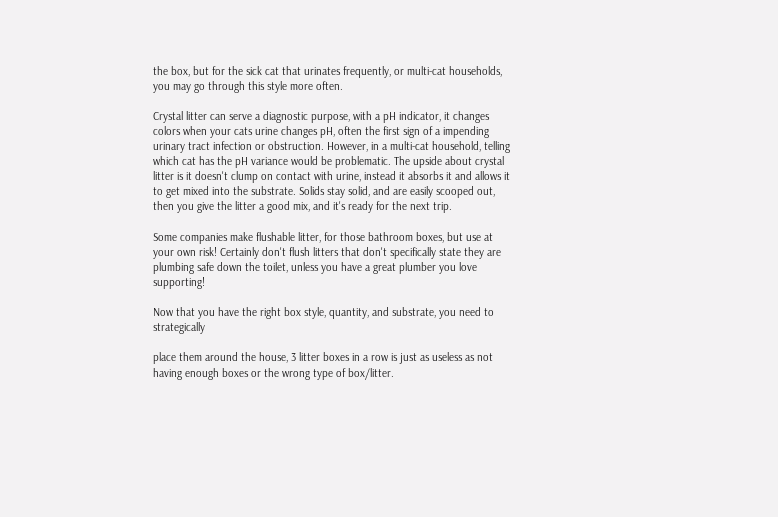the box, but for the sick cat that urinates frequently, or multi-cat households, you may go through this style more often.

Crystal litter can serve a diagnostic purpose, with a pH indicator, it changes colors when your cats urine changes pH, often the first sign of a impending urinary tract infection or obstruction. However, in a multi-cat household, telling which cat has the pH variance would be problematic. The upside about crystal litter is it doesn't clump on contact with urine, instead it absorbs it and allows it to get mixed into the substrate. Solids stay solid, and are easily scooped out, then you give the litter a good mix, and it's ready for the next trip.

Some companies make flushable litter, for those bathroom boxes, but use at your own risk! Certainly don't flush litters that don't specifically state they are plumbing safe down the toilet, unless you have a great plumber you love supporting!

Now that you have the right box style, quantity, and substrate, you need to strategically

place them around the house, 3 litter boxes in a row is just as useless as not having enough boxes or the wrong type of box/litter.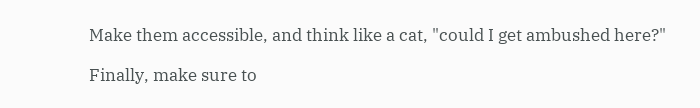Make them accessible, and think like a cat, "could I get ambushed here?"

Finally, make sure to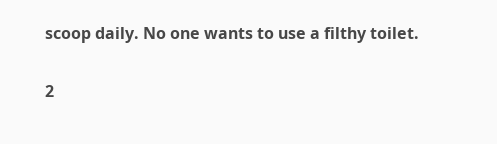scoop daily. No one wants to use a filthy toilet.

2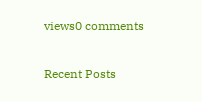views0 comments

Recent Posts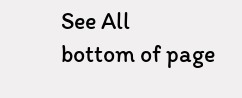See All
bottom of page